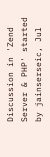Discussion in 'Zend Server & PHP' started by jainserseic, Jul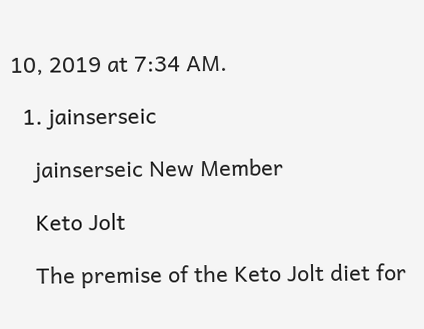10, 2019 at 7:34 AM.

  1. jainserseic

    jainserseic New Member

    Keto Jolt

    The premise of the Keto Jolt diet for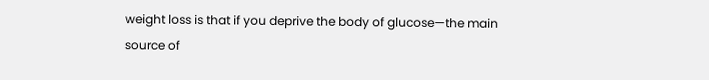weight loss is that if you deprive the body of glucose—the main source of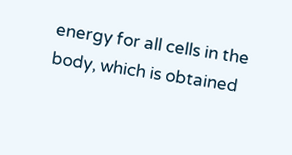energy for all cells in the body, which is obtained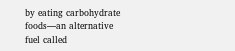by eating carbohydrate foods—an alternative fuel called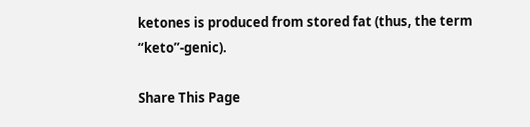ketones is produced from stored fat (thus, the term “keto”-genic).

Share This Page